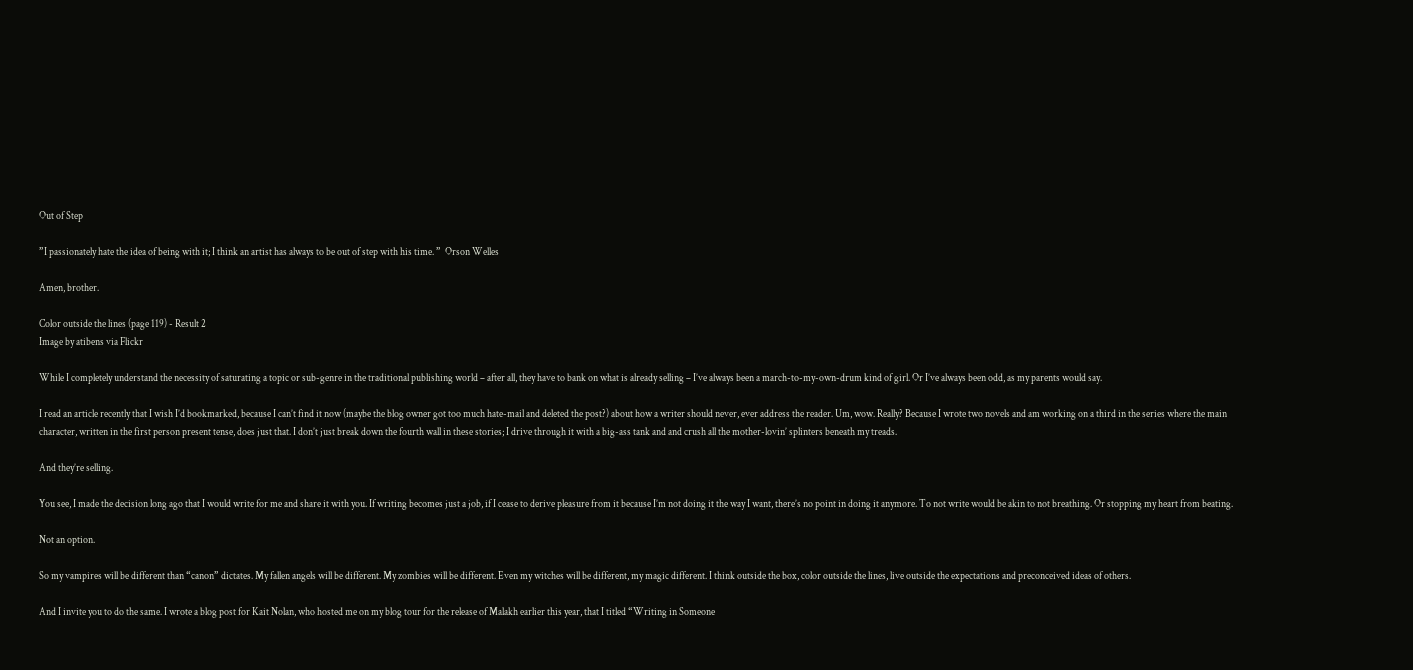Out of Step

”I passionately hate the idea of being with it; I think an artist has always to be out of step with his time. ”  Orson Welles

Amen, brother.

Color outside the lines (page 119) - Result 2
Image by atibens via Flickr

While I completely understand the necessity of saturating a topic or sub-genre in the traditional publishing world – after all, they have to bank on what is already selling – I’ve always been a march-to-my-own-drum kind of girl. Or I’ve always been odd, as my parents would say.

I read an article recently that I wish I’d bookmarked, because I can’t find it now (maybe the blog owner got too much hate-mail and deleted the post?) about how a writer should never, ever address the reader. Um, wow. Really? Because I wrote two novels and am working on a third in the series where the main character, written in the first person present tense, does just that. I don’t just break down the fourth wall in these stories; I drive through it with a big-ass tank and and crush all the mother-lovin’ splinters beneath my treads.

And they’re selling.

You see, I made the decision long ago that I would write for me and share it with you. If writing becomes just a job, if I cease to derive pleasure from it because I’m not doing it the way I want, there’s no point in doing it anymore. To not write would be akin to not breathing. Or stopping my heart from beating.

Not an option.

So my vampires will be different than “canon” dictates. My fallen angels will be different. My zombies will be different. Even my witches will be different, my magic different. I think outside the box, color outside the lines, live outside the expectations and preconceived ideas of others.

And I invite you to do the same. I wrote a blog post for Kait Nolan, who hosted me on my blog tour for the release of Malakh earlier this year, that I titled “Writing in Someone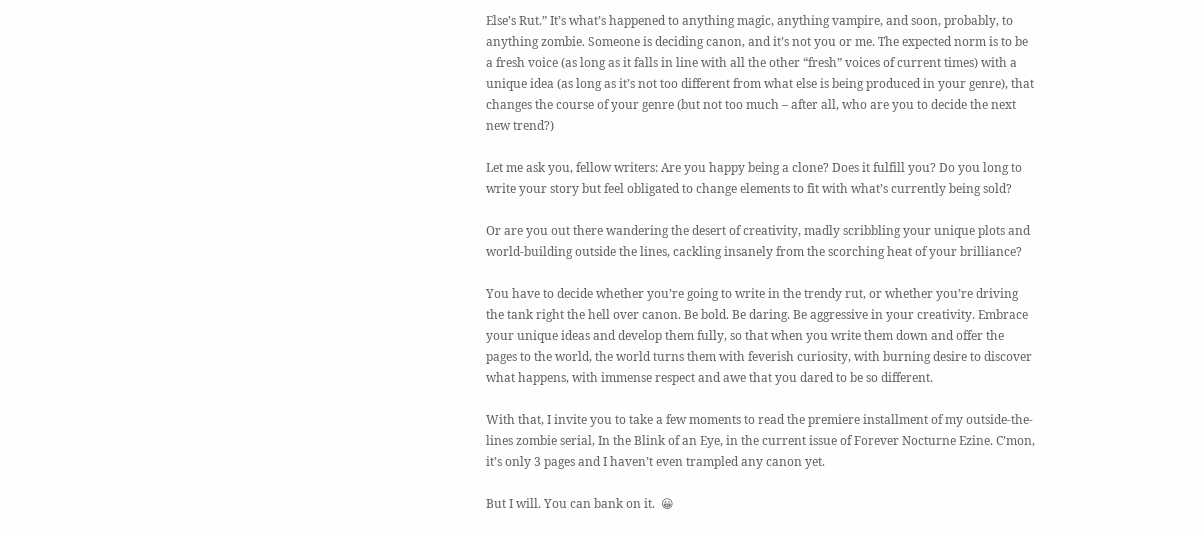Else’s Rut.” It’s what’s happened to anything magic, anything vampire, and soon, probably, to anything zombie. Someone is deciding canon, and it’s not you or me. The expected norm is to be a fresh voice (as long as it falls in line with all the other “fresh” voices of current times) with a unique idea (as long as it’s not too different from what else is being produced in your genre), that changes the course of your genre (but not too much – after all, who are you to decide the next new trend?)

Let me ask you, fellow writers: Are you happy being a clone? Does it fulfill you? Do you long to write your story but feel obligated to change elements to fit with what’s currently being sold?

Or are you out there wandering the desert of creativity, madly scribbling your unique plots and world-building outside the lines, cackling insanely from the scorching heat of your brilliance?

You have to decide whether you’re going to write in the trendy rut, or whether you’re driving the tank right the hell over canon. Be bold. Be daring. Be aggressive in your creativity. Embrace your unique ideas and develop them fully, so that when you write them down and offer the pages to the world, the world turns them with feverish curiosity, with burning desire to discover what happens, with immense respect and awe that you dared to be so different.

With that, I invite you to take a few moments to read the premiere installment of my outside-the-lines zombie serial, In the Blink of an Eye, in the current issue of Forever Nocturne Ezine. C’mon, it’s only 3 pages and I haven’t even trampled any canon yet.

But I will. You can bank on it.  😀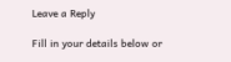Leave a Reply

Fill in your details below or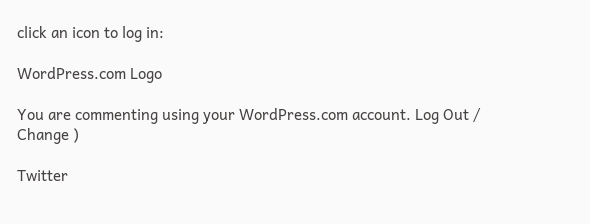click an icon to log in:

WordPress.com Logo

You are commenting using your WordPress.com account. Log Out /  Change )

Twitter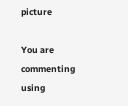picture

You are commenting using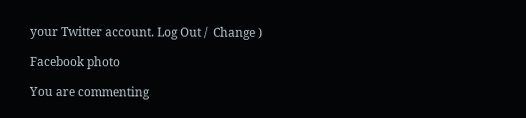your Twitter account. Log Out /  Change )

Facebook photo

You are commenting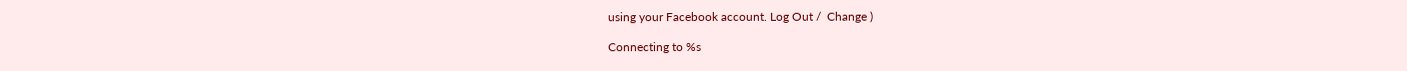using your Facebook account. Log Out /  Change )

Connecting to %s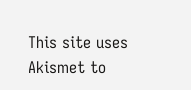This site uses Akismet to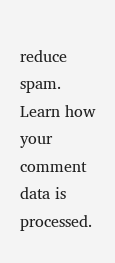reduce spam. Learn how your comment data is processed.